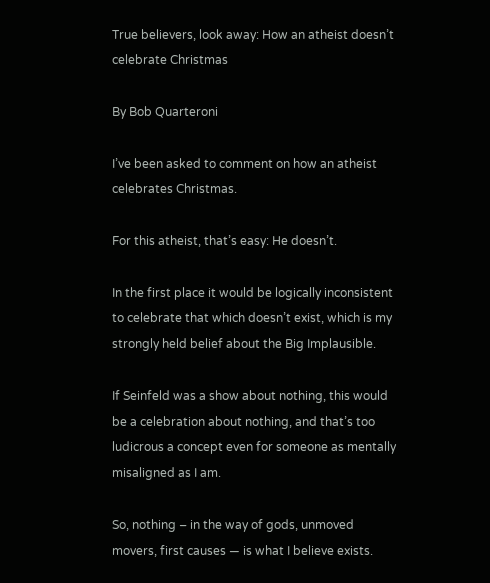True believers, look away: How an atheist doesn’t celebrate Christmas

By Bob Quarteroni

I’ve been asked to comment on how an atheist celebrates Christmas.

For this atheist, that’s easy: He doesn’t.

In the first place it would be logically inconsistent to celebrate that which doesn’t exist, which is my strongly held belief about the Big Implausible.

If Seinfeld was a show about nothing, this would be a celebration about nothing, and that’s too ludicrous a concept even for someone as mentally misaligned as I am.

So, nothing – in the way of gods, unmoved movers, first causes — is what I believe exists.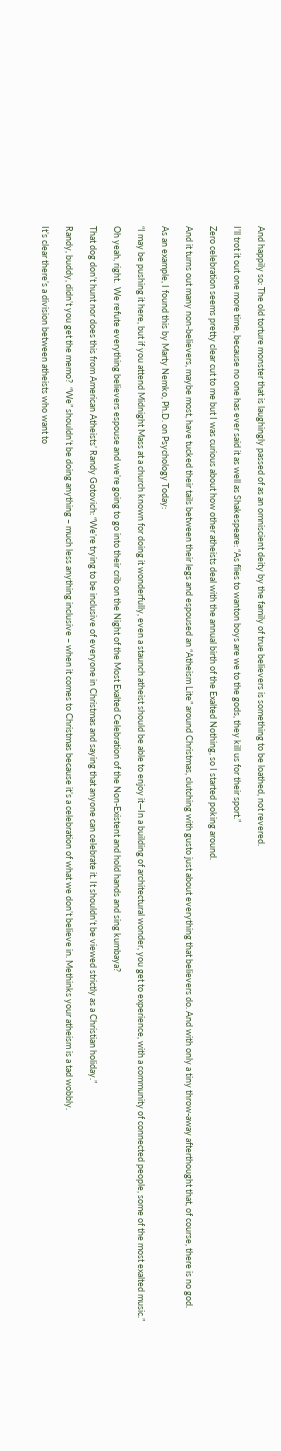And happily so: The old torture monster that is laughingly passed of as an omniscient deity by the family of true believers is something to be loathed, not revered.

I’ll trot it out one more time, because no one has ever said it as well as Shakespeare: “As flies to wanton boys are we to the gods, they kill us for their sport.”

Zero celebration seems pretty clear cut to me but I was curious about how other atheists deal with the annual birth of the Exalted Nothing, so I started poking around.

And it turns out many non-believers, maybe most, have tucked their tails between their legs and espoused an “Atheism Lite” around Christmas, clutching with gusto just about everything that believers do. And with only a tiny throw-away afterthought that, of course, there is no god.

As an example, I found this by Marty Nemko, Ph.D. on Psychology Today:

“I may be pushing it here, but if you attend Midnight Mass at a church known for doing it wonderfully, even a staunch atheist should be able to enjoy it—In a building of architectural wonder, you get to experience, with a community of connected people, some of the most exalted music.”

Oh yeah, right.  We refute everything believers espouse and we’re going to go into their crib on the Night of the Most Exalted Celebration of the Non-Existent and hold hands and sing kumbaya?

That dog don’t hunt nor does this from American Atheists’ Randy Gotovich: “We’re trying to be inclusive of everyone in Christmas and saying that anyone can celebrate it. It shouldn’t be viewed strictly as a Christian holiday.”

Randy, buddy, didn’t you get the memo?  “We” shouldn’t be doing anything – much less anything inclusive – when it comes to Christmas because it’s a celebration of what we don’t believe in. Methinks your atheism is a tad wobbly.

It’s clear there’s a division between atheists who want to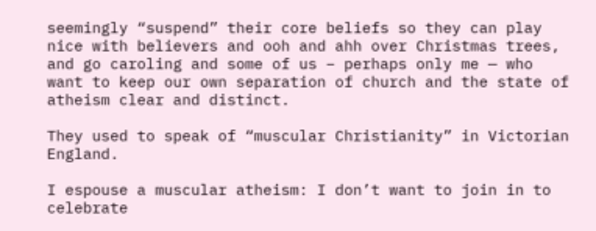seemingly “suspend” their core beliefs so they can play nice with believers and ooh and ahh over Christmas trees, and go caroling and some of us – perhaps only me — who want to keep our own separation of church and the state of atheism clear and distinct.

They used to speak of “muscular Christianity” in Victorian England.

I espouse a muscular atheism: I don’t want to join in to celebrate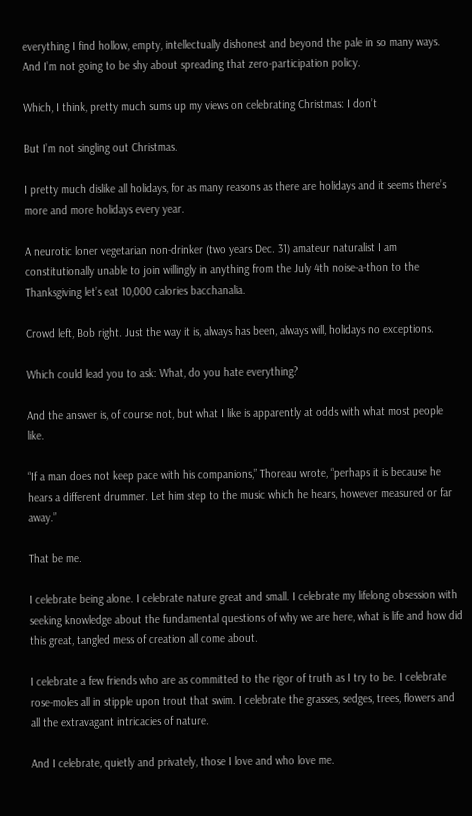everything I find hollow, empty, intellectually dishonest and beyond the pale in so many ways. And I’m not going to be shy about spreading that zero-participation policy.

Which, I think, pretty much sums up my views on celebrating Christmas: I don’t

But I’m not singling out Christmas.

I pretty much dislike all holidays, for as many reasons as there are holidays and it seems there’s more and more holidays every year.

A neurotic loner vegetarian non-drinker (two years Dec. 31) amateur naturalist I am constitutionally unable to join willingly in anything from the July 4th noise-a-thon to the Thanksgiving let’s eat 10,000 calories bacchanalia.

Crowd left, Bob right. Just the way it is, always has been, always will, holidays no exceptions.

Which could lead you to ask: What, do you hate everything?

And the answer is, of course not, but what I like is apparently at odds with what most people like.

“If a man does not keep pace with his companions,” Thoreau wrote, “perhaps it is because he hears a different drummer. Let him step to the music which he hears, however measured or far away.”

That be me.

I celebrate being alone. I celebrate nature great and small. I celebrate my lifelong obsession with seeking knowledge about the fundamental questions of why we are here, what is life and how did this great, tangled mess of creation all come about.

I celebrate a few friends who are as committed to the rigor of truth as I try to be. I celebrate rose-moles all in stipple upon trout that swim. I celebrate the grasses, sedges, trees, flowers and all the extravagant intricacies of nature.

And I celebrate, quietly and privately, those I love and who love me.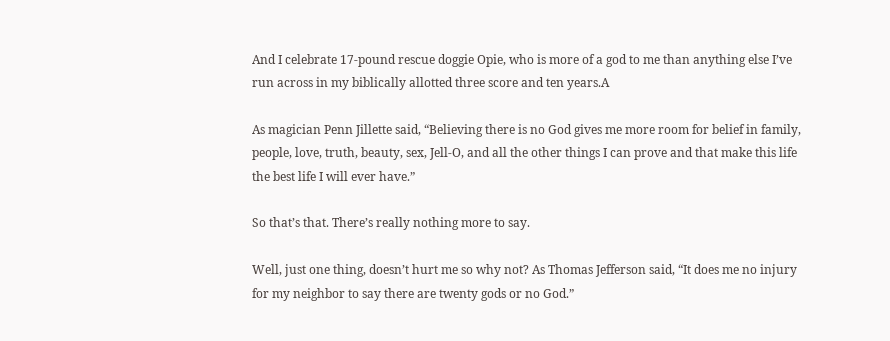And I celebrate 17-pound rescue doggie Opie, who is more of a god to me than anything else I’ve run across in my biblically allotted three score and ten years.A

As magician Penn Jillette said, “Believing there is no God gives me more room for belief in family, people, love, truth, beauty, sex, Jell-O, and all the other things I can prove and that make this life the best life I will ever have.”

So that’s that. There’s really nothing more to say.

Well, just one thing, doesn’t hurt me so why not? As Thomas Jefferson said, “It does me no injury for my neighbor to say there are twenty gods or no God.”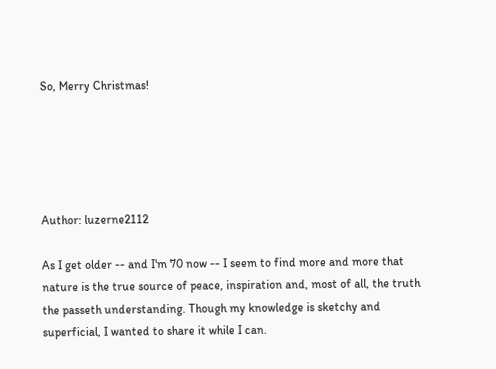So, Merry Christmas!





Author: luzerne2112

As I get older -- and I'm 70 now -- I seem to find more and more that nature is the true source of peace, inspiration and, most of all, the truth the passeth understanding. Though my knowledge is sketchy and superficial, I wanted to share it while I can.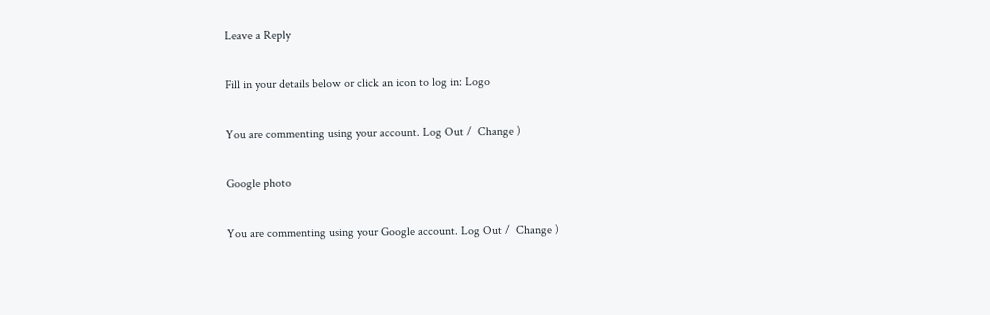Leave a Reply

Fill in your details below or click an icon to log in: Logo

You are commenting using your account. Log Out /  Change )

Google photo

You are commenting using your Google account. Log Out /  Change )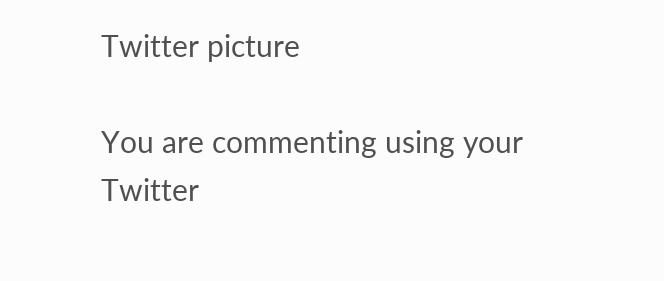Twitter picture

You are commenting using your Twitter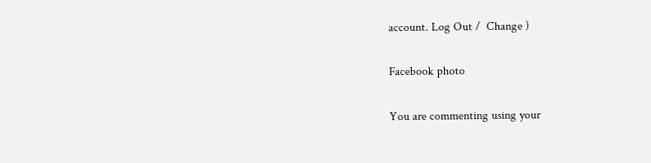account. Log Out /  Change )

Facebook photo

You are commenting using your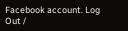Facebook account. Log Out /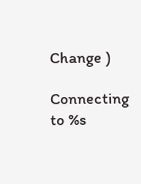Change )

Connecting to %s